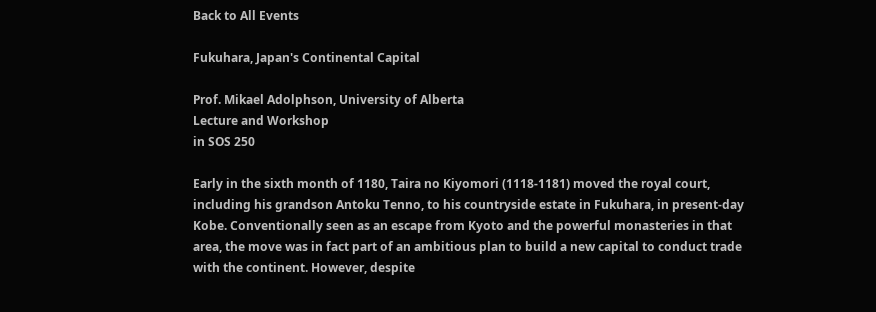Back to All Events

Fukuhara, Japan's Continental Capital

Prof. Mikael Adolphson, University of Alberta
Lecture and Workshop
in SOS 250

Early in the sixth month of 1180, Taira no Kiyomori (1118-1181) moved the royal court, including his grandson Antoku Tenno, to his countryside estate in Fukuhara, in present-day Kobe. Conventionally seen as an escape from Kyoto and the powerful monasteries in that area, the move was in fact part of an ambitious plan to build a new capital to conduct trade with the continent. However, despite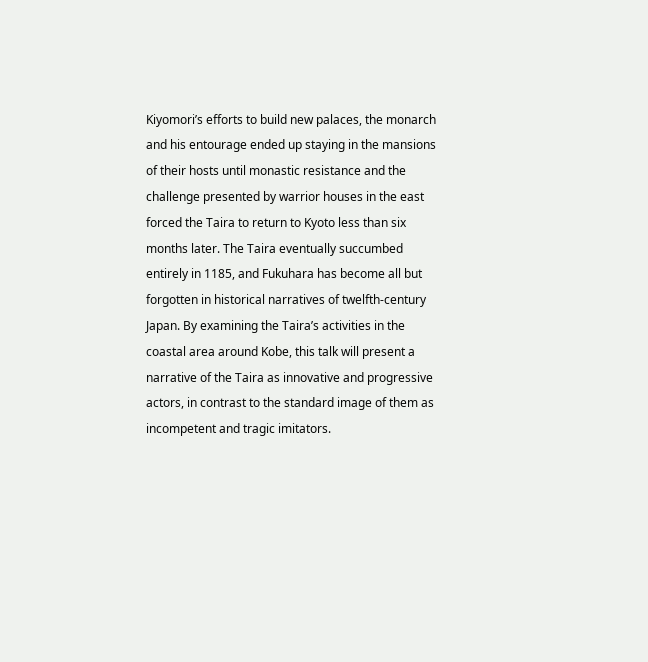Kiyomori’s efforts to build new palaces, the monarch and his entourage ended up staying in the mansions of their hosts until monastic resistance and the challenge presented by warrior houses in the east forced the Taira to return to Kyoto less than six months later. The Taira eventually succumbed entirely in 1185, and Fukuhara has become all but forgotten in historical narratives of twelfth-century Japan. By examining the Taira’s activities in the coastal area around Kobe, this talk will present a narrative of the Taira as innovative and progressive actors, in contrast to the standard image of them as incompetent and tragic imitators.